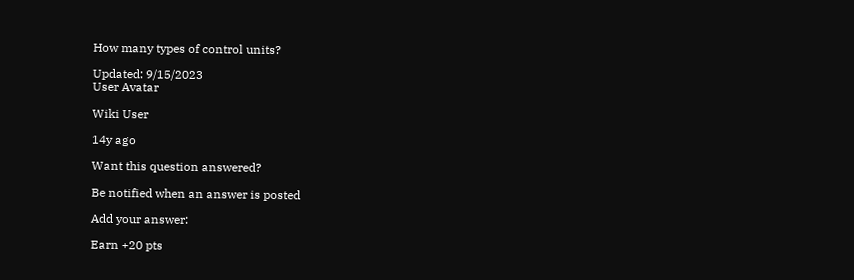How many types of control units?

Updated: 9/15/2023
User Avatar

Wiki User

14y ago

Want this question answered?

Be notified when an answer is posted

Add your answer:

Earn +20 pts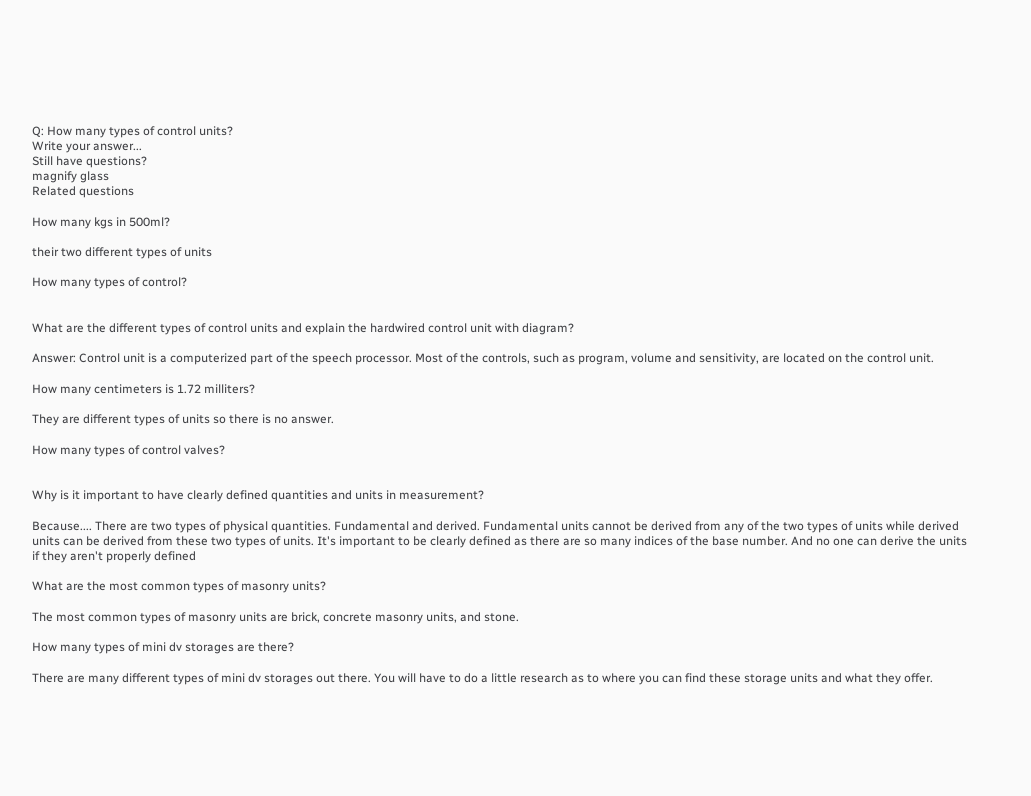Q: How many types of control units?
Write your answer...
Still have questions?
magnify glass
Related questions

How many kgs in 500ml?

their two different types of units

How many types of control?


What are the different types of control units and explain the hardwired control unit with diagram?

Answer: Control unit is a computerized part of the speech processor. Most of the controls, such as program, volume and sensitivity, are located on the control unit.

How many centimeters is 1.72 milliters?

They are different types of units so there is no answer.

How many types of control valves?


Why is it important to have clearly defined quantities and units in measurement?

Because.... There are two types of physical quantities. Fundamental and derived. Fundamental units cannot be derived from any of the two types of units while derived units can be derived from these two types of units. It's important to be clearly defined as there are so many indices of the base number. And no one can derive the units if they aren't properly defined

What are the most common types of masonry units?

The most common types of masonry units are brick, concrete masonry units, and stone.

How many types of mini dv storages are there?

There are many different types of mini dv storages out there. You will have to do a little research as to where you can find these storage units and what they offer.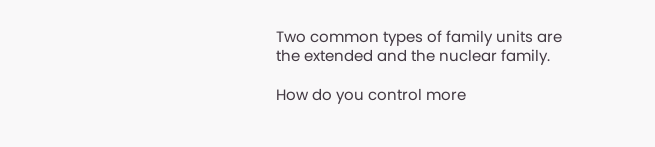Two common types of family units are the extended and the nuclear family.

How do you control more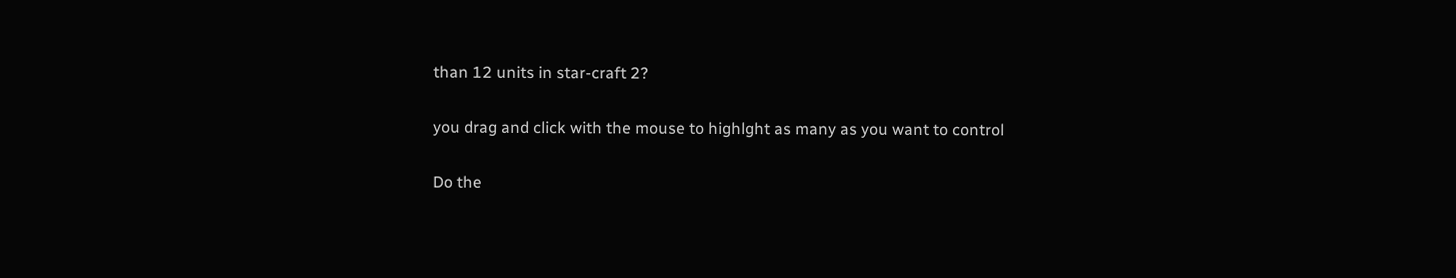than 12 units in star-craft 2?

you drag and click with the mouse to highlght as many as you want to control

Do the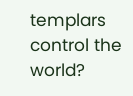templars control the world?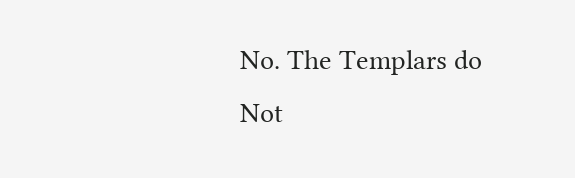No. The Templars do Not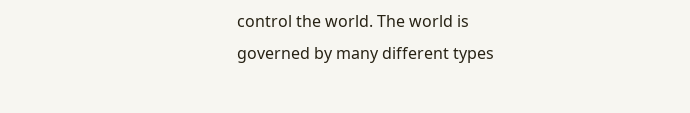control the world. The world is governed by many different types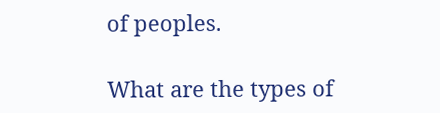of peoples.

What are the types of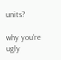units?

why you're ugly